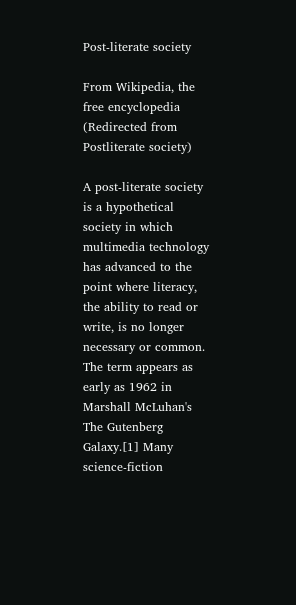Post-literate society

From Wikipedia, the free encyclopedia
(Redirected from Postliterate society)

A post-literate society is a hypothetical society in which multimedia technology has advanced to the point where literacy, the ability to read or write, is no longer necessary or common. The term appears as early as 1962 in Marshall McLuhan's The Gutenberg Galaxy.[1] Many science-fiction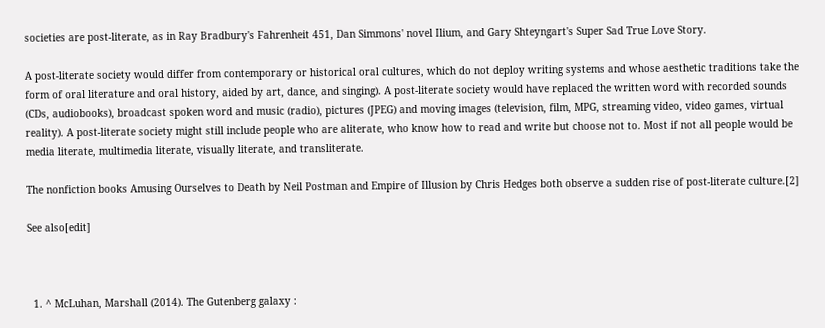societies are post-literate, as in Ray Bradbury's Fahrenheit 451, Dan Simmons' novel Ilium, and Gary Shteyngart's Super Sad True Love Story.

A post-literate society would differ from contemporary or historical oral cultures, which do not deploy writing systems and whose aesthetic traditions take the form of oral literature and oral history, aided by art, dance, and singing). A post-literate society would have replaced the written word with recorded sounds (CDs, audiobooks), broadcast spoken word and music (radio), pictures (JPEG) and moving images (television, film, MPG, streaming video, video games, virtual reality). A post-literate society might still include people who are aliterate, who know how to read and write but choose not to. Most if not all people would be media literate, multimedia literate, visually literate, and transliterate.

The nonfiction books Amusing Ourselves to Death by Neil Postman and Empire of Illusion by Chris Hedges both observe a sudden rise of post-literate culture.[2]

See also[edit]



  1. ^ McLuhan, Marshall (2014). The Gutenberg galaxy :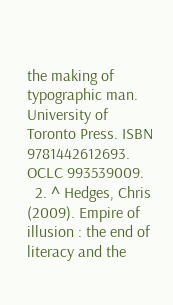the making of typographic man. University of Toronto Press. ISBN 9781442612693. OCLC 993539009.
  2. ^ Hedges, Chris (2009). Empire of illusion : the end of literacy and the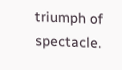triumph of spectacle.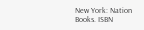New York: Nation Books. ISBN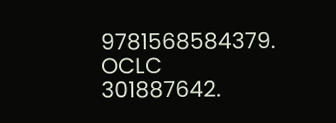9781568584379. OCLC 301887642.